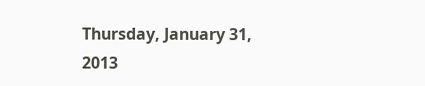Thursday, January 31, 2013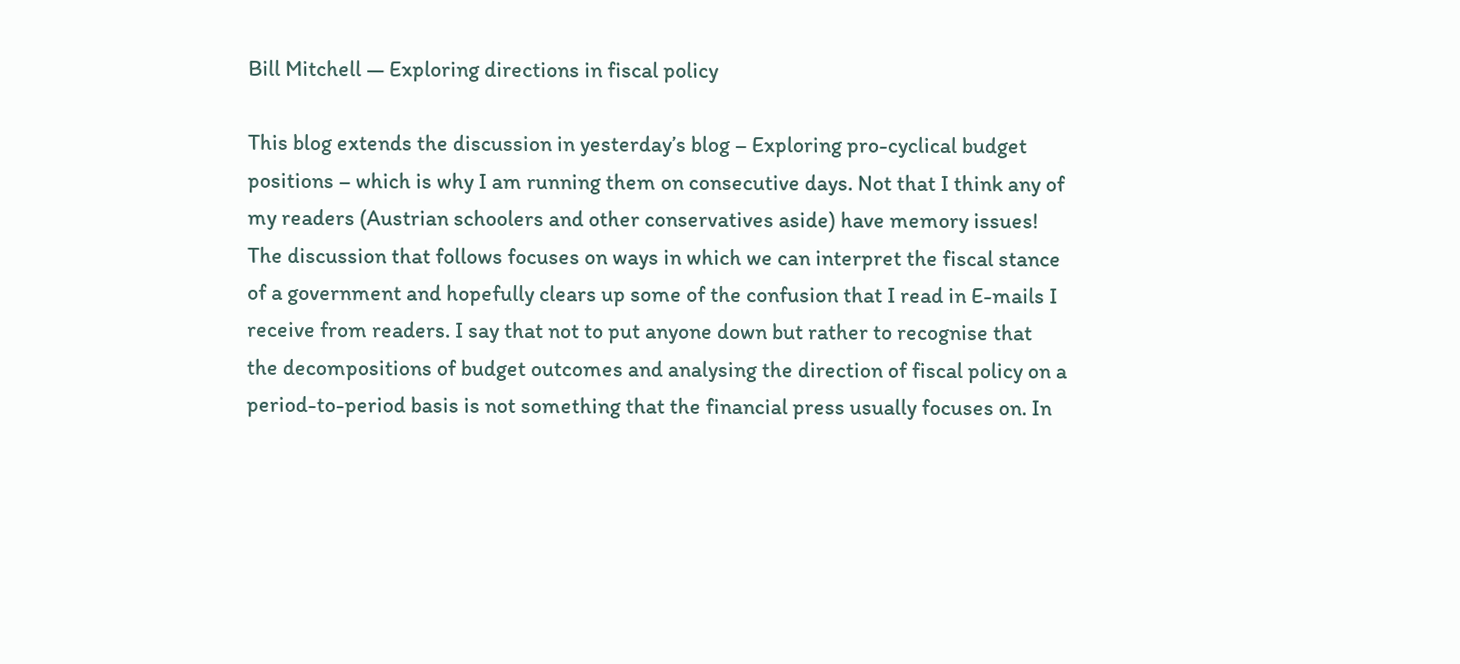Bill Mitchell — Exploring directions in fiscal policy

This blog extends the discussion in yesterday’s blog – Exploring pro-cyclical budget positions – which is why I am running them on consecutive days. Not that I think any of my readers (Austrian schoolers and other conservatives aside) have memory issues! The discussion that follows focuses on ways in which we can interpret the fiscal stance of a government and hopefully clears up some of the confusion that I read in E-mails I receive from readers. I say that not to put anyone down but rather to recognise that the decompositions of budget outcomes and analysing the direction of fiscal policy on a period-to-period basis is not something that the financial press usually focuses on. In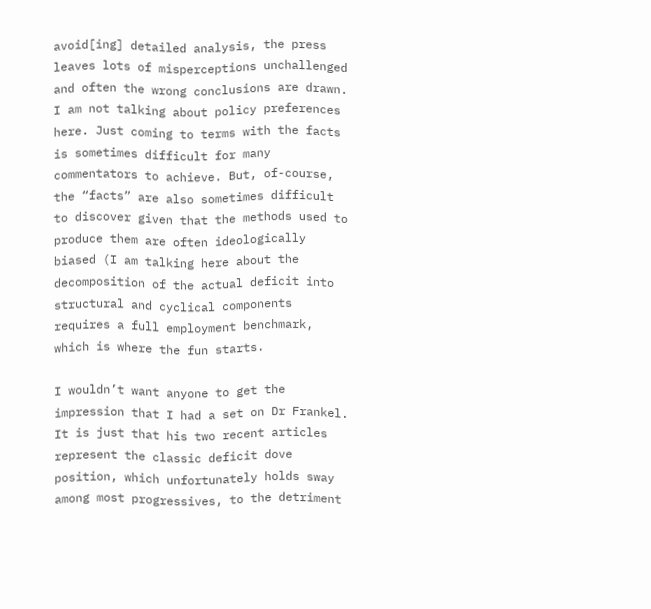avoid[ing] detailed analysis, the press leaves lots of misperceptions unchallenged and often the wrong conclusions are drawn. I am not talking about policy preferences here. Just coming to terms with the facts is sometimes difficult for many commentators to achieve. But, of-course, the “facts” are also sometimes difficult to discover given that the methods used to produce them are often ideologically biased (I am talking here about the decomposition of the actual deficit into structural and cyclical components requires a full employment benchmark, which is where the fun starts.

I wouldn’t want anyone to get the impression that I had a set on Dr Frankel. It is just that his two recent articles represent the classic deficit dove position, which unfortunately holds sway among most progressives, to the detriment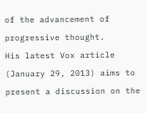of the advancement of progressive thought.
His latest Vox article (January 29, 2013) aims to present a discussion on the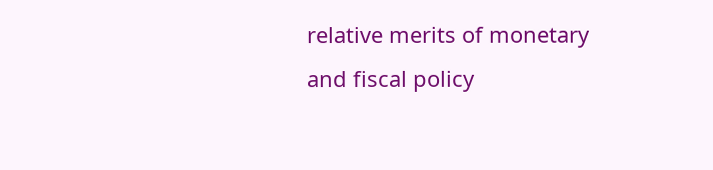relative merits of monetary and fiscal policy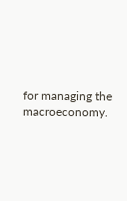for managing the macroeconomy.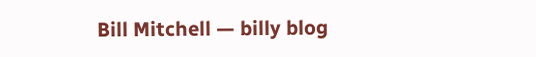Bill Mitchell — billy blog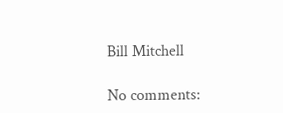Bill Mitchell

No comments: